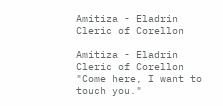Amitiza - Eladrin Cleric of Corellon

Amitiza - Eladrin Cleric of Corellon
"Come here, I want to touch you."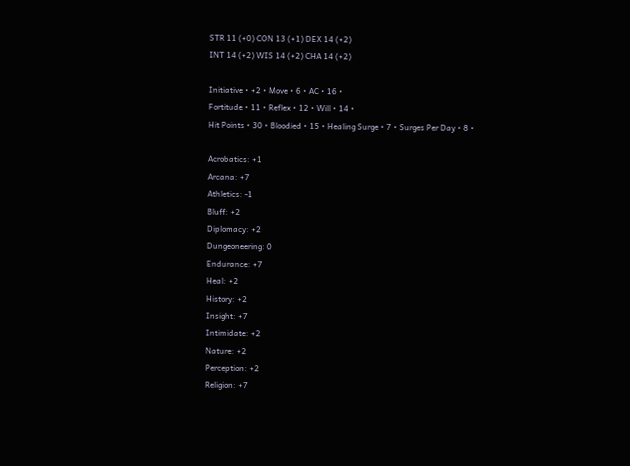STR 11 (+0) CON 13 (+1) DEX 14 (+2)
INT 14 (+2) WIS 14 (+2) CHA 14 (+2)

Initiative • +2 • Move • 6 • AC • 16 •
Fortitude • 11 • Reflex • 12 • Will • 14 •
Hit Points • 30 • Bloodied • 15 • Healing Surge • 7 • Surges Per Day • 8 •

Acrobatics: +1
Arcana: +7
Athletics: -1
Bluff: +2
Diplomacy: +2
Dungeoneering: 0
Endurance: +7
Heal: +2
History: +2
Insight: +7
Intimidate: +2
Nature: +2
Perception: +2
Religion: +7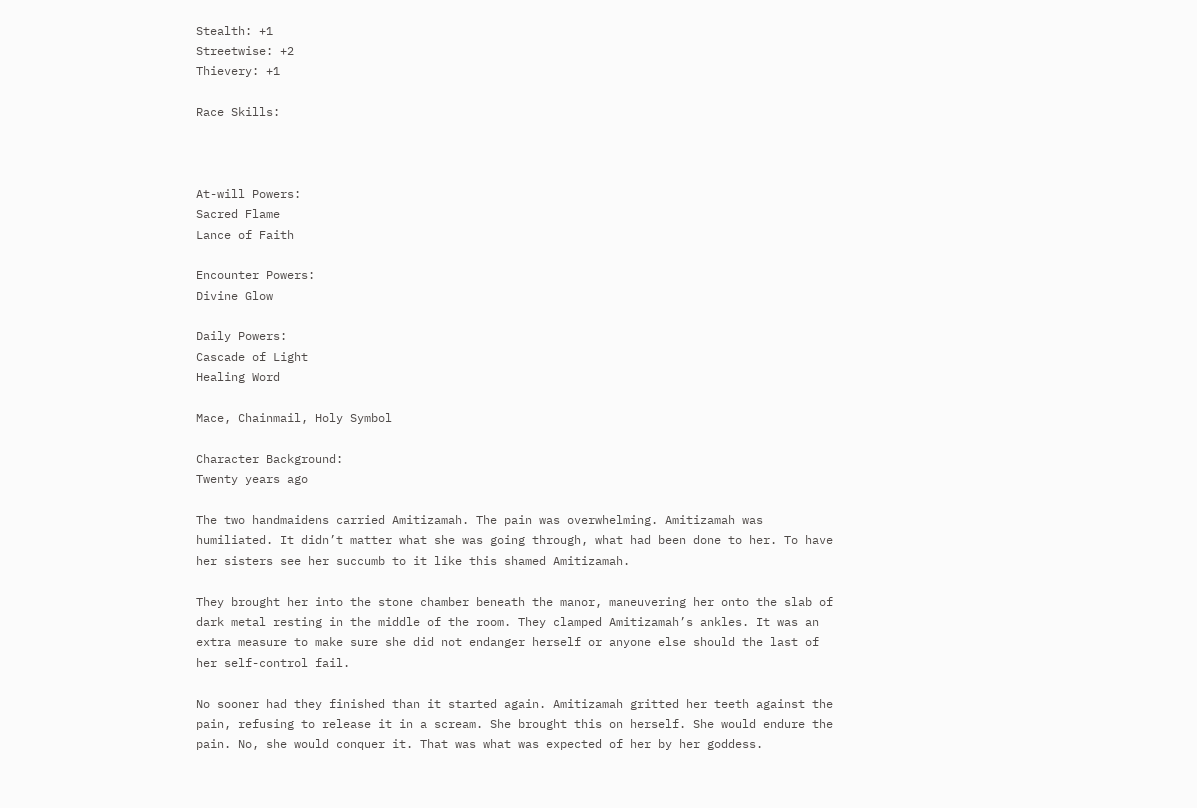Stealth: +1
Streetwise: +2
Thievery: +1

Race Skills:



At-will Powers:
Sacred Flame
Lance of Faith

Encounter Powers:
Divine Glow

Daily Powers:
Cascade of Light
Healing Word

Mace, Chainmail, Holy Symbol

Character Background:
Twenty years ago

The two handmaidens carried Amitizamah. The pain was overwhelming. Amitizamah was humiliated. It didn’t matter what she was going through, what had been done to her. To have her sisters see her succumb to it like this shamed Amitizamah.

They brought her into the stone chamber beneath the manor, maneuvering her onto the slab of dark metal resting in the middle of the room. They clamped Amitizamah’s ankles. It was an extra measure to make sure she did not endanger herself or anyone else should the last of her self-control fail.

No sooner had they finished than it started again. Amitizamah gritted her teeth against the pain, refusing to release it in a scream. She brought this on herself. She would endure the pain. No, she would conquer it. That was what was expected of her by her goddess.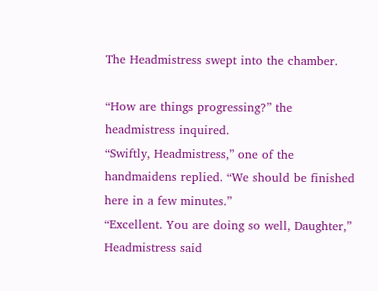The Headmistress swept into the chamber.

“How are things progressing?” the headmistress inquired.
“Swiftly, Headmistress,” one of the handmaidens replied. “We should be finished here in a few minutes.”
“Excellent. You are doing so well, Daughter,” Headmistress said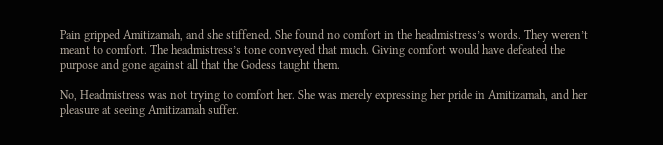Pain gripped Amitizamah, and she stiffened. She found no comfort in the headmistress’s words. They weren’t meant to comfort. The headmistress’s tone conveyed that much. Giving comfort would have defeated the purpose and gone against all that the Godess taught them.

No, Headmistress was not trying to comfort her. She was merely expressing her pride in Amitizamah, and her pleasure at seeing Amitizamah suffer.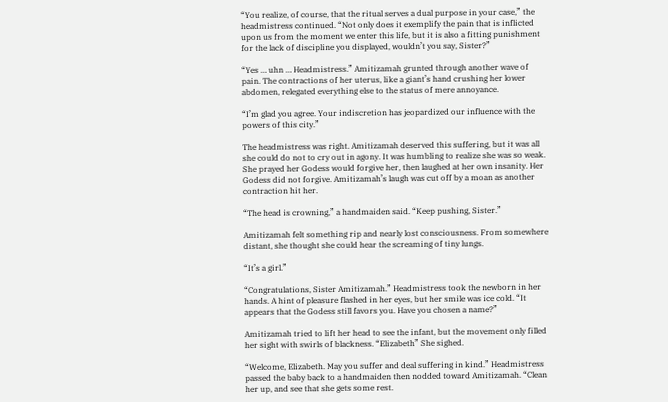“You realize, of course, that the ritual serves a dual purpose in your case,” the headmistress continued. “Not only does it exemplify the pain that is inflicted upon us from the moment we enter this life, but it is also a fitting punishment for the lack of discipline you displayed, wouldn’t you say, Sister?”

“Yes … uhn … Headmistress.” Amitizamah grunted through another wave of pain. The contractions of her uterus, like a giant’s hand crushing her lower abdomen, relegated everything else to the status of mere annoyance.

“I’m glad you agree. Your indiscretion has jeopardized our influence with the powers of this city.”

The headmistress was right. Amitizamah deserved this suffering, but it was all she could do not to cry out in agony. It was humbling to realize she was so weak. She prayed her Godess would forgive her, then laughed at her own insanity. Her Godess did not forgive. Amitizamah’s laugh was cut off by a moan as another contraction hit her.

“The head is crowning,” a handmaiden said. “Keep pushing, Sister.”

Amitizamah felt something rip and nearly lost consciousness. From somewhere distant, she thought she could hear the screaming of tiny lungs.

“It’s a girl.”

“Congratulations, Sister Amitizamah.” Headmistress took the newborn in her hands. A hint of pleasure flashed in her eyes, but her smile was ice cold. “It appears that the Godess still favors you. Have you chosen a name?”

Amitizamah tried to lift her head to see the infant, but the movement only filled her sight with swirls of blackness. “Elizabeth” She sighed.

“Welcome, Elizabeth. May you suffer and deal suffering in kind.” Headmistress passed the baby back to a handmaiden then nodded toward Amitizamah. “Clean her up, and see that she gets some rest.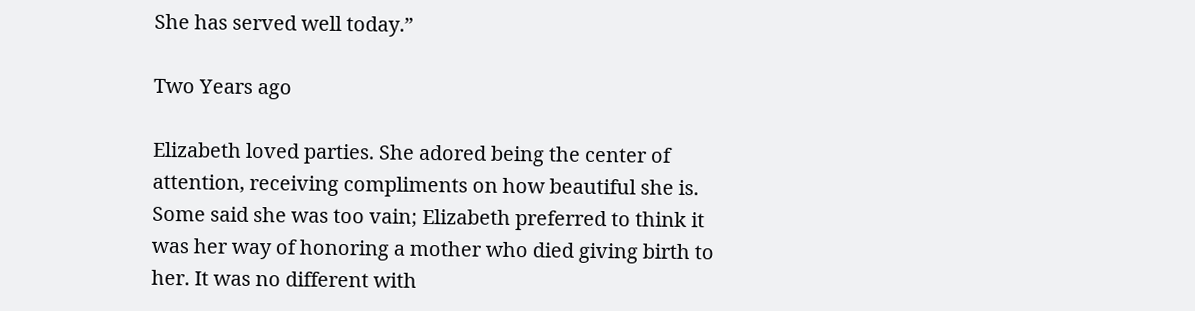She has served well today.”

Two Years ago

Elizabeth loved parties. She adored being the center of attention, receiving compliments on how beautiful she is. Some said she was too vain; Elizabeth preferred to think it was her way of honoring a mother who died giving birth to her. It was no different with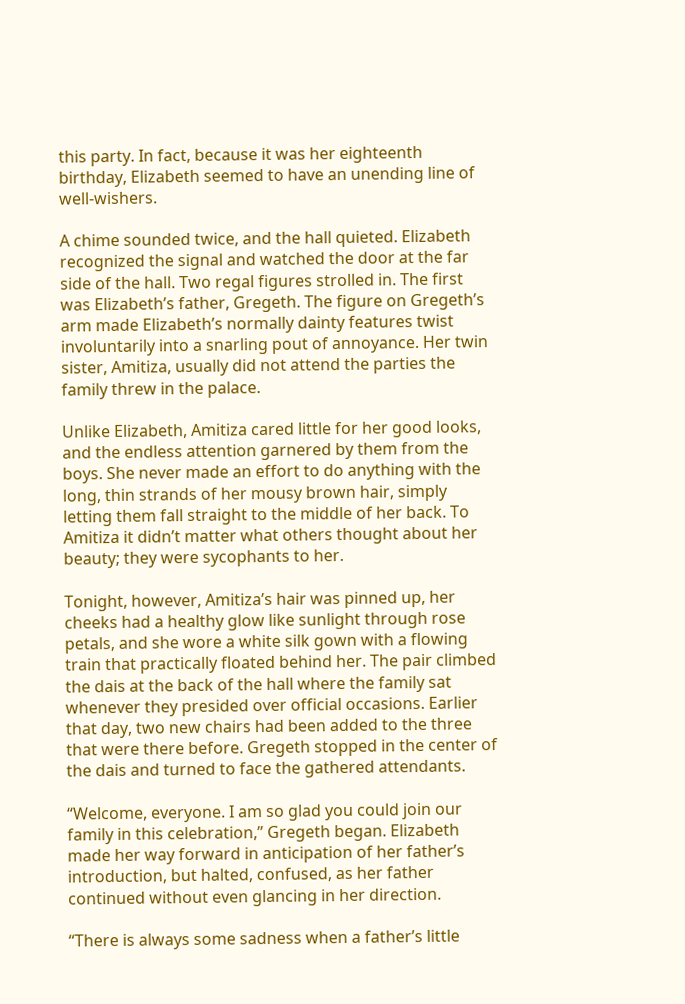this party. In fact, because it was her eighteenth birthday, Elizabeth seemed to have an unending line of well-wishers.

A chime sounded twice, and the hall quieted. Elizabeth recognized the signal and watched the door at the far side of the hall. Two regal figures strolled in. The first was Elizabeth’s father, Gregeth. The figure on Gregeth’s arm made Elizabeth’s normally dainty features twist involuntarily into a snarling pout of annoyance. Her twin sister, Amitiza, usually did not attend the parties the family threw in the palace.

Unlike Elizabeth, Amitiza cared little for her good looks, and the endless attention garnered by them from the boys. She never made an effort to do anything with the long, thin strands of her mousy brown hair, simply letting them fall straight to the middle of her back. To Amitiza it didn’t matter what others thought about her beauty; they were sycophants to her.

Tonight, however, Amitiza’s hair was pinned up, her cheeks had a healthy glow like sunlight through rose petals, and she wore a white silk gown with a flowing train that practically floated behind her. The pair climbed the dais at the back of the hall where the family sat whenever they presided over official occasions. Earlier that day, two new chairs had been added to the three that were there before. Gregeth stopped in the center of the dais and turned to face the gathered attendants.

“Welcome, everyone. I am so glad you could join our family in this celebration,” Gregeth began. Elizabeth made her way forward in anticipation of her father’s introduction, but halted, confused, as her father continued without even glancing in her direction.

“There is always some sadness when a father’s little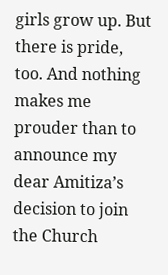girls grow up. But there is pride, too. And nothing makes me prouder than to announce my dear Amitiza’s decision to join the Church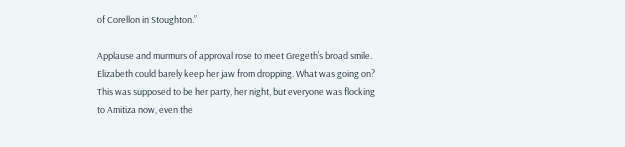of Corellon in Stoughton.”

Applause and murmurs of approval rose to meet Gregeth’s broad smile. Elizabeth could barely keep her jaw from dropping. What was going on? This was supposed to be her party, her night, but everyone was flocking to Amitiza now, even the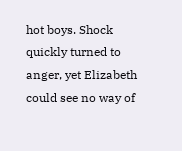hot boys. Shock quickly turned to anger, yet Elizabeth could see no way of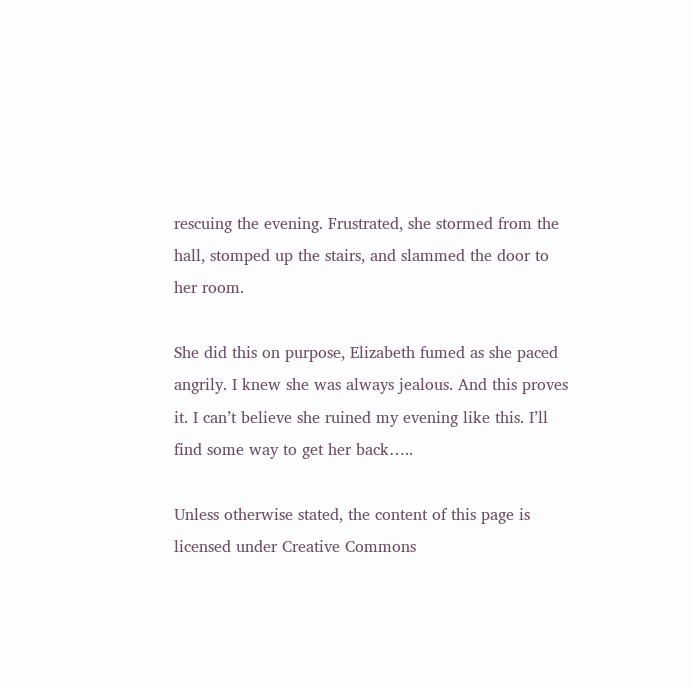rescuing the evening. Frustrated, she stormed from the hall, stomped up the stairs, and slammed the door to her room.

She did this on purpose, Elizabeth fumed as she paced angrily. I knew she was always jealous. And this proves it. I can’t believe she ruined my evening like this. I’ll find some way to get her back…..

Unless otherwise stated, the content of this page is licensed under Creative Commons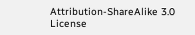Attribution-ShareAlike 3.0 License